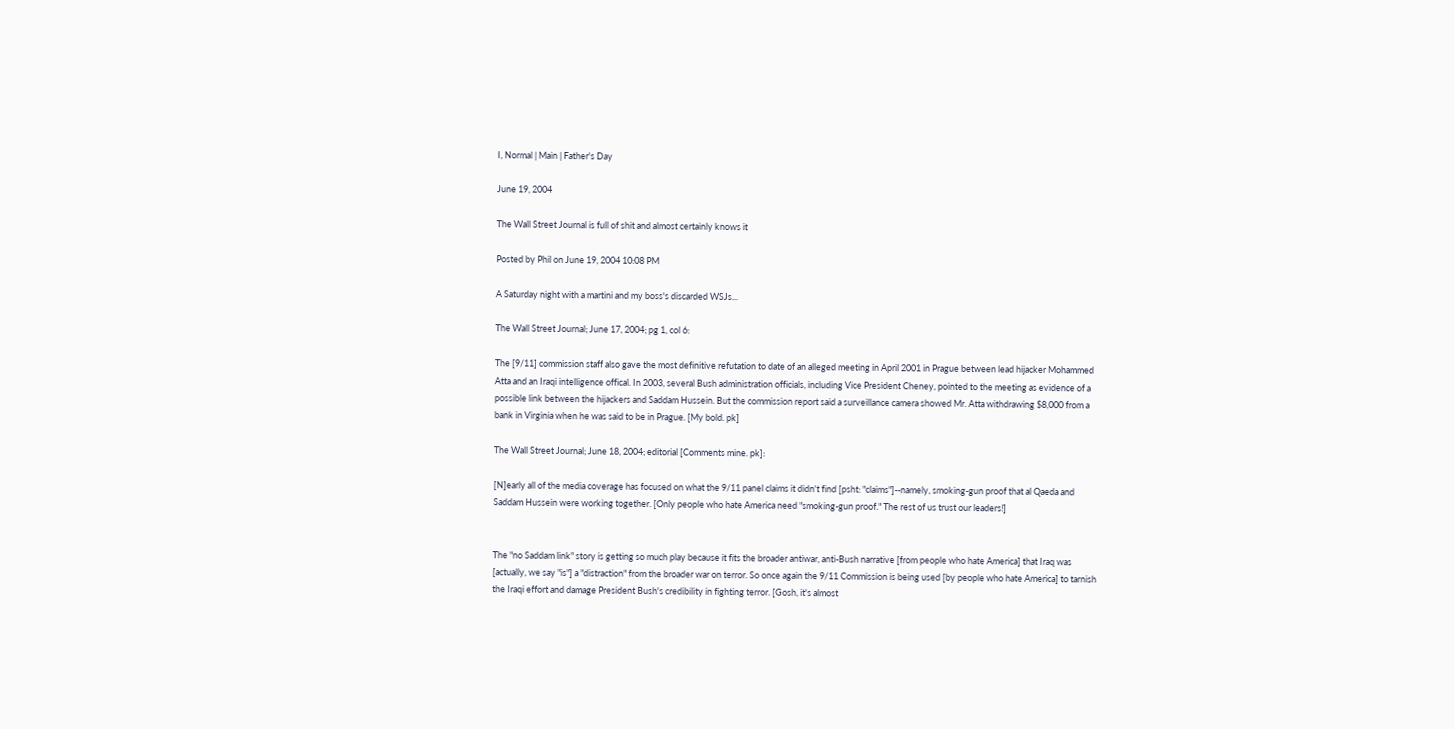I, Normal | Main | Father's Day

June 19, 2004

The Wall Street Journal is full of shit and almost certainly knows it

Posted by Phil on June 19, 2004 10:08 PM

A Saturday night with a martini and my boss's discarded WSJs...

The Wall Street Journal; June 17, 2004; pg 1, col 6:

The [9/11] commission staff also gave the most definitive refutation to date of an alleged meeting in April 2001 in Prague between lead hijacker Mohammed Atta and an Iraqi intelligence offical. In 2003, several Bush administration officials, including Vice President Cheney, pointed to the meeting as evidence of a possible link between the hijackers and Saddam Hussein. But the commission report said a surveillance camera showed Mr. Atta withdrawing $8,000 from a bank in Virginia when he was said to be in Prague. [My bold. pk]

The Wall Street Journal; June 18, 2004; editorial [Comments mine. pk]:

[N]early all of the media coverage has focused on what the 9/11 panel claims it didn't find [psht: "claims"]--namely, smoking-gun proof that al Qaeda and Saddam Hussein were working together. [Only people who hate America need "smoking-gun proof." The rest of us trust our leaders!]


The "no Saddam link" story is getting so much play because it fits the broader antiwar, anti-Bush narrative [from people who hate America] that Iraq was [actually, we say "is"] a "distraction" from the broader war on terror. So once again the 9/11 Commission is being used [by people who hate America] to tarnish the Iraqi effort and damage President Bush's credibility in fighting terror. [Gosh, it's almost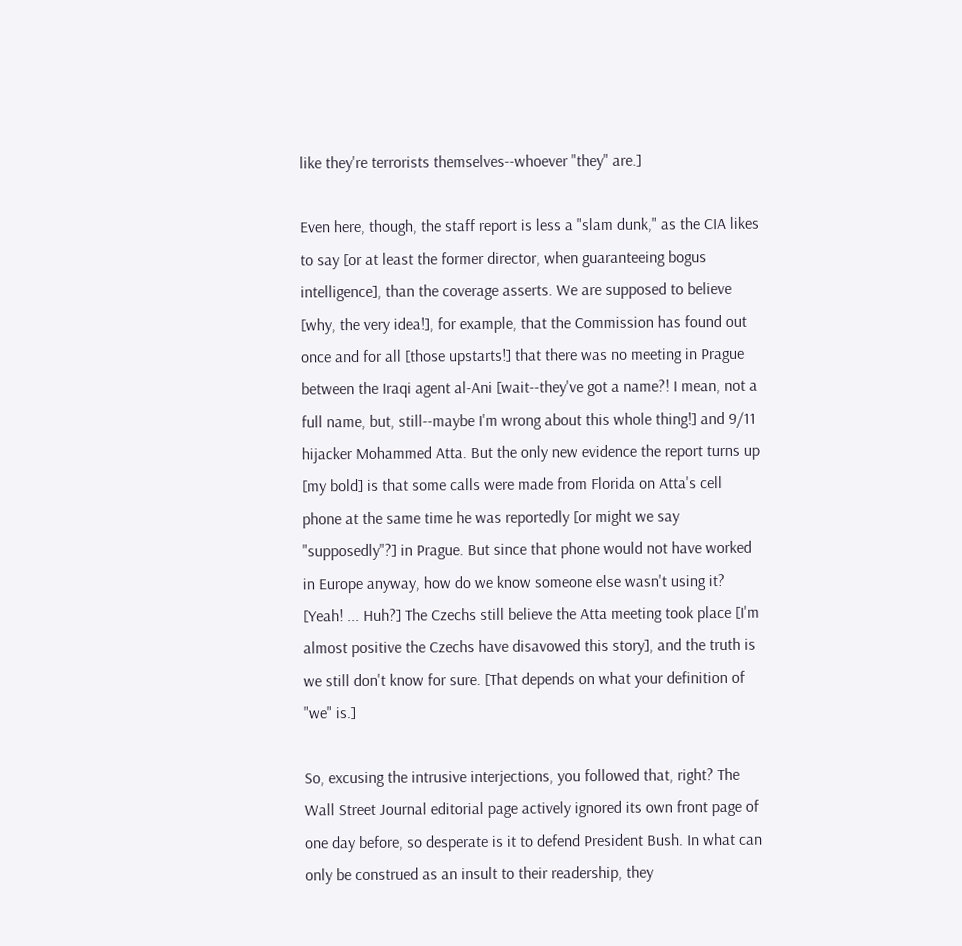like they're terrorists themselves--whoever "they" are.]

Even here, though, the staff report is less a "slam dunk," as the CIA likes to say [or at least the former director, when guaranteeing bogus intelligence], than the coverage asserts. We are supposed to believe [why, the very idea!], for example, that the Commission has found out once and for all [those upstarts!] that there was no meeting in Prague between the Iraqi agent al-Ani [wait--they've got a name?! I mean, not a full name, but, still--maybe I'm wrong about this whole thing!] and 9/11 hijacker Mohammed Atta. But the only new evidence the report turns up [my bold] is that some calls were made from Florida on Atta's cell phone at the same time he was reportedly [or might we say "supposedly"?] in Prague. But since that phone would not have worked in Europe anyway, how do we know someone else wasn't using it? [Yeah! ... Huh?] The Czechs still believe the Atta meeting took place [I'm almost positive the Czechs have disavowed this story], and the truth is we still don't know for sure. [That depends on what your definition of "we" is.]

So, excusing the intrusive interjections, you followed that, right? The Wall Street Journal editorial page actively ignored its own front page of one day before, so desperate is it to defend President Bush. In what can only be construed as an insult to their readership, they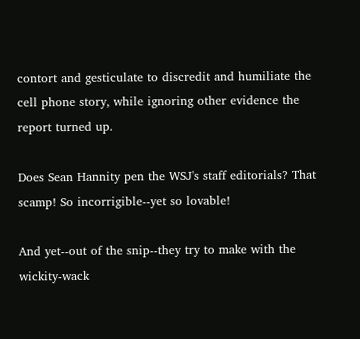contort and gesticulate to discredit and humiliate the cell phone story, while ignoring other evidence the report turned up.

Does Sean Hannity pen the WSJ's staff editorials? That scamp! So incorrigible--yet so lovable!

And yet--out of the snip--they try to make with the wickity-wack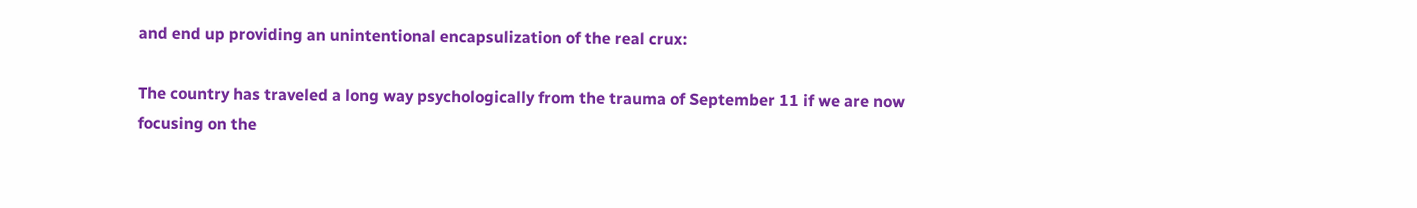and end up providing an unintentional encapsulization of the real crux:

The country has traveled a long way psychologically from the trauma of September 11 if we are now focusing on the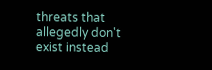threats that allegedly don't exist instead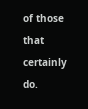of those that certainly do.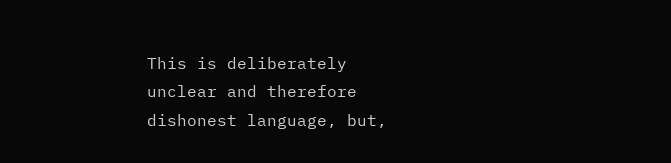This is deliberately unclear and therefore dishonest language, but,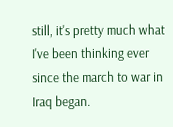still, it's pretty much what I've been thinking ever since the march to war in Iraq began.